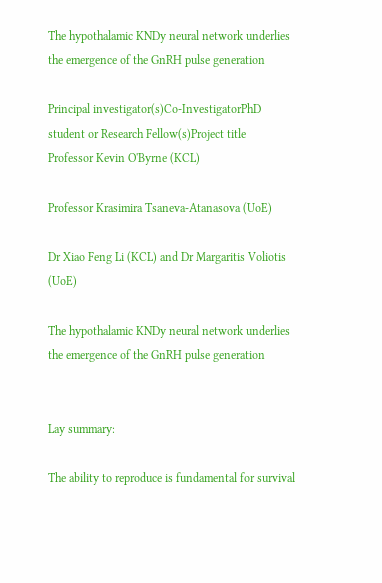The hypothalamic KNDy neural network underlies the emergence of the GnRH pulse generation

Principal investigator(s)Co-InvestigatorPhD student or Research Fellow(s)Project title
Professor Kevin O'Byrne (KCL)

Professor Krasimira Tsaneva-Atanasova (UoE)

Dr Xiao Feng Li (KCL) and Dr Margaritis Voliotis (UoE)

The hypothalamic KNDy neural network underlies the emergence of the GnRH pulse generation


Lay summary:

The ability to reproduce is fundamental for survival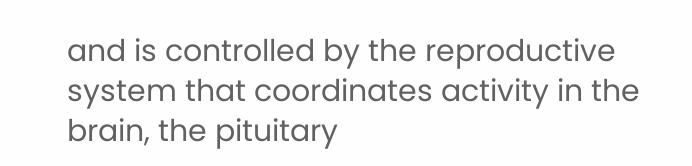and is controlled by the reproductive system that coordinates activity in the brain, the pituitary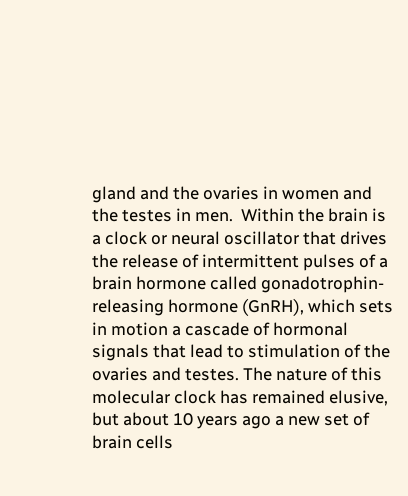gland and the ovaries in women and the testes in men.  Within the brain is a clock or neural oscillator that drives the release of intermittent pulses of a brain hormone called gonadotrophin-releasing hormone (GnRH), which sets in motion a cascade of hormonal signals that lead to stimulation of the ovaries and testes. The nature of this molecular clock has remained elusive, but about 10 years ago a new set of brain cells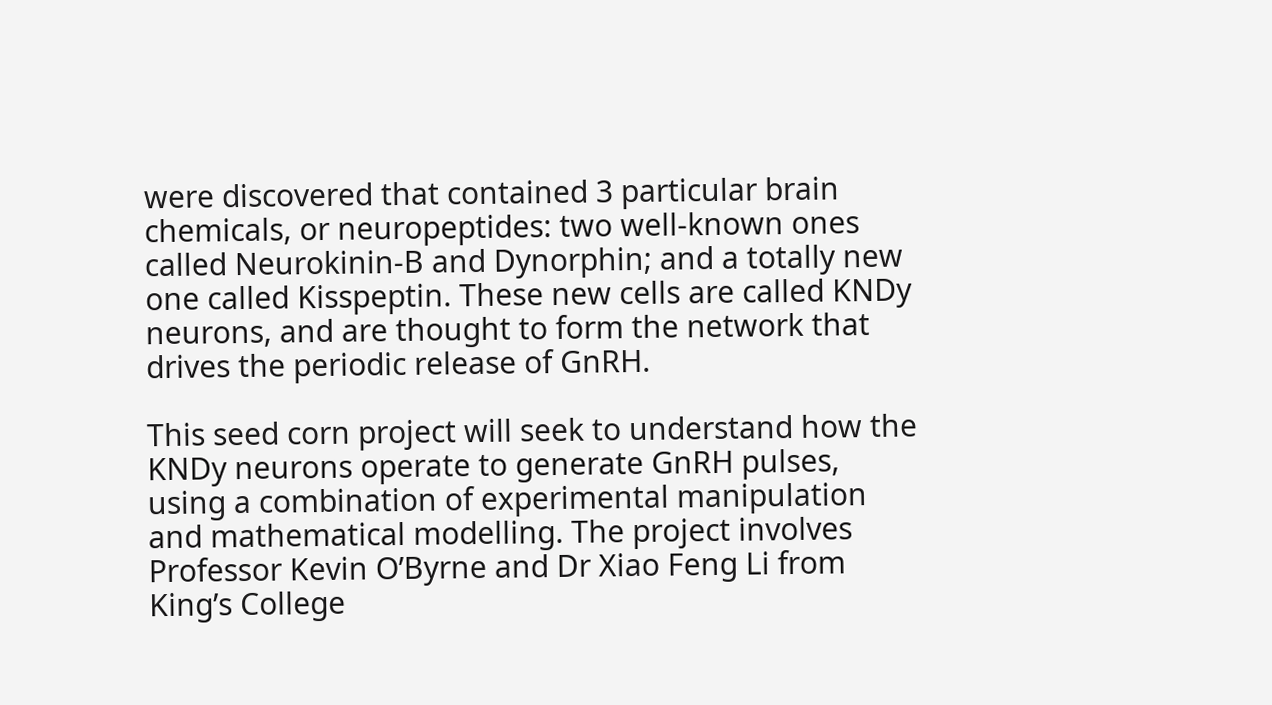were discovered that contained 3 particular brain chemicals, or neuropeptides: two well-known ones called Neurokinin-B and Dynorphin; and a totally new one called Kisspeptin. These new cells are called KNDy neurons, and are thought to form the network that drives the periodic release of GnRH.

This seed corn project will seek to understand how the KNDy neurons operate to generate GnRH pulses, using a combination of experimental manipulation and mathematical modelling. The project involves Professor Kevin O’Byrne and Dr Xiao Feng Li from King’s College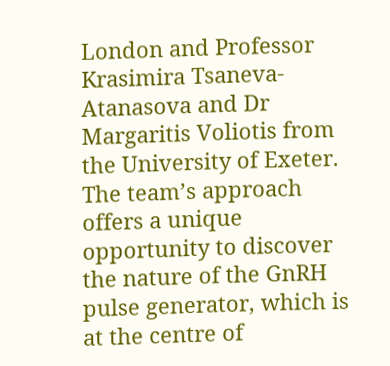London and Professor Krasimira Tsaneva-Atanasova and Dr Margaritis Voliotis from the University of Exeter. The team’s approach offers a unique opportunity to discover the nature of the GnRH pulse generator, which is at the centre of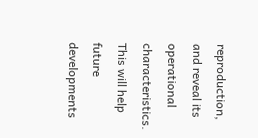reproduction, and reveal its operational characteristics. This will help future developments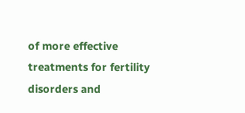of more effective treatments for fertility disorders and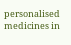personalised medicines in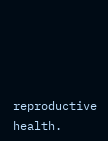reproductive health.